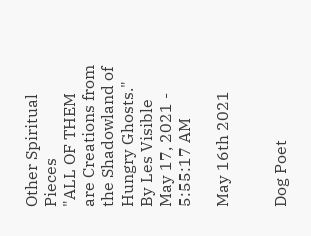Other Spiritual Pieces
"ALL OF THEM are Creations from the Shadowland of Hungry Ghosts."
By Les Visible
May 17, 2021 - 5:55:17 AM

May 16th 2021


Dog Poet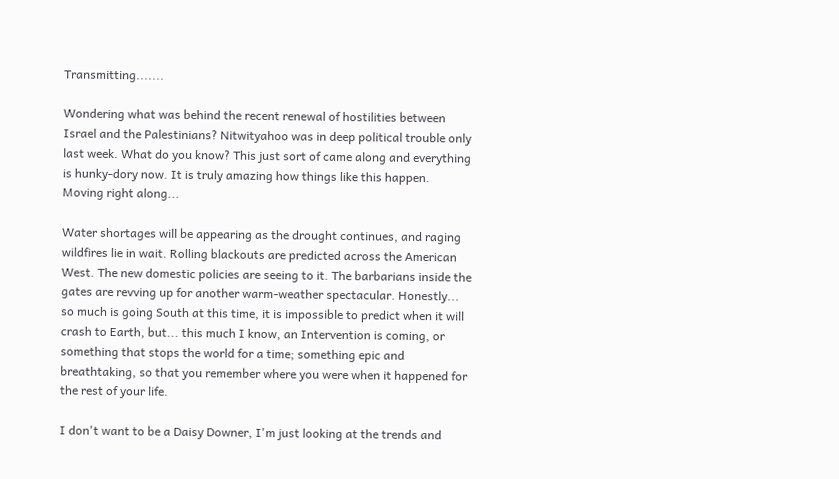Transmitting.......

Wondering what was behind the recent renewal of hostilities between Israel and the Palestinians? Nitwityahoo was in deep political trouble only last week. What do you know? This just sort of came along and everything is hunky-dory now. It is truly amazing how things like this happen. Moving right along...

Water shortages will be appearing as the drought continues, and raging wildfires lie in wait. Rolling blackouts are predicted across the American West. The new domestic policies are seeing to it. The barbarians inside the gates are revving up for another warm-weather spectacular. Honestly... so much is going South at this time, it is impossible to predict when it will crash to Earth, but... this much I know, an Intervention is coming, or something that stops the world for a time; something epic and breathtaking, so that you remember where you were when it happened for the rest of your life.

I don't want to be a Daisy Downer, I'm just looking at the trends and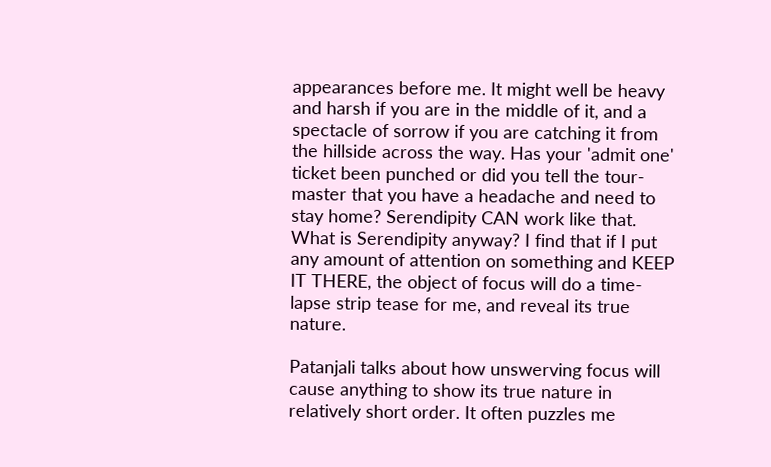appearances before me. It might well be heavy and harsh if you are in the middle of it, and a spectacle of sorrow if you are catching it from the hillside across the way. Has your 'admit one' ticket been punched or did you tell the tour-master that you have a headache and need to stay home? Serendipity CAN work like that. What is Serendipity anyway? I find that if I put any amount of attention on something and KEEP IT THERE, the object of focus will do a time-lapse strip tease for me, and reveal its true nature.

Patanjali talks about how unswerving focus will cause anything to show its true nature in relatively short order. It often puzzles me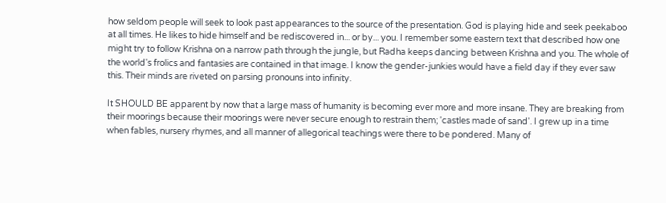how seldom people will seek to look past appearances to the source of the presentation. God is playing hide and seek peekaboo at all times. He likes to hide himself and be rediscovered in... or by... you. I remember some eastern text that described how one might try to follow Krishna on a narrow path through the jungle, but Radha keeps dancing between Krishna and you. The whole of the world's frolics and fantasies are contained in that image. I know the gender-junkies would have a field day if they ever saw this. Their minds are riveted on parsing pronouns into infinity.

It SHOULD BE apparent by now that a large mass of humanity is becoming ever more and more insane. They are breaking from their moorings because their moorings were never secure enough to restrain them; 'castles made of sand'. I grew up in a time when fables, nursery rhymes, and all manner of allegorical teachings were there to be pondered. Many of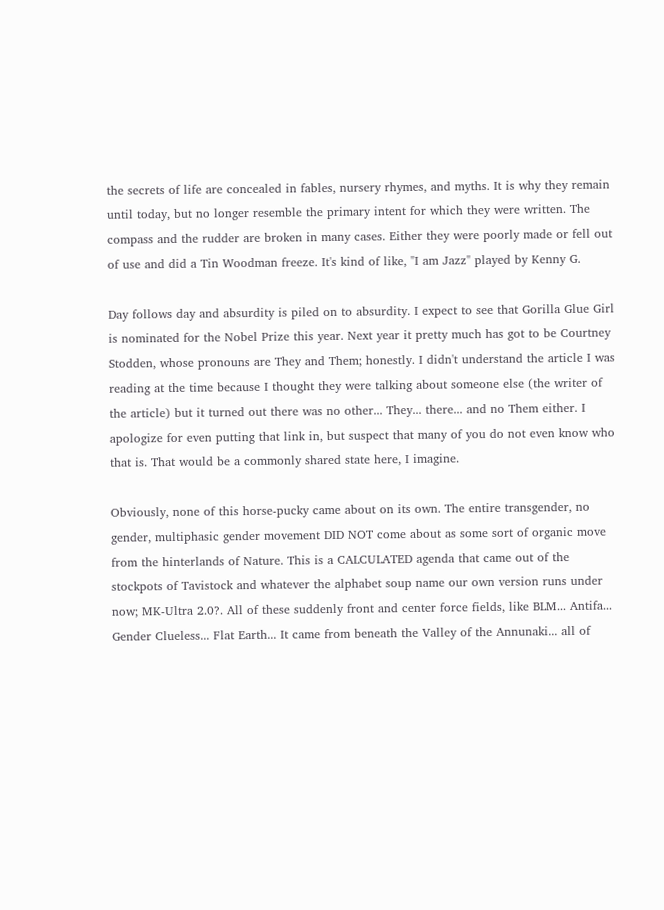the secrets of life are concealed in fables, nursery rhymes, and myths. It is why they remain until today, but no longer resemble the primary intent for which they were written. The compass and the rudder are broken in many cases. Either they were poorly made or fell out of use and did a Tin Woodman freeze. It's kind of like, "I am Jazz" played by Kenny G.

Day follows day and absurdity is piled on to absurdity. I expect to see that Gorilla Glue Girl is nominated for the Nobel Prize this year. Next year it pretty much has got to be Courtney Stodden, whose pronouns are They and Them; honestly. I didn't understand the article I was reading at the time because I thought they were talking about someone else (the writer of the article) but it turned out there was no other... They... there... and no Them either. I apologize for even putting that link in, but suspect that many of you do not even know who that is. That would be a commonly shared state here, I imagine.

Obviously, none of this horse-pucky came about on its own. The entire transgender, no gender, multiphasic gender movement DID NOT come about as some sort of organic move from the hinterlands of Nature. This is a CALCULATED agenda that came out of the stockpots of Tavistock and whatever the alphabet soup name our own version runs under now; MK-Ultra 2.0?. All of these suddenly front and center force fields, like BLM... Antifa... Gender Clueless... Flat Earth... It came from beneath the Valley of the Annunaki... all of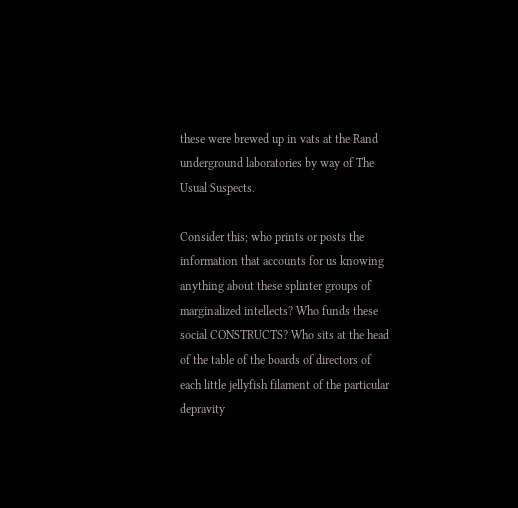these were brewed up in vats at the Rand underground laboratories by way of The Usual Suspects.

Consider this; who prints or posts the information that accounts for us knowing anything about these splinter groups of marginalized intellects? Who funds these social CONSTRUCTS? Who sits at the head of the table of the boards of directors of each little jellyfish filament of the particular depravity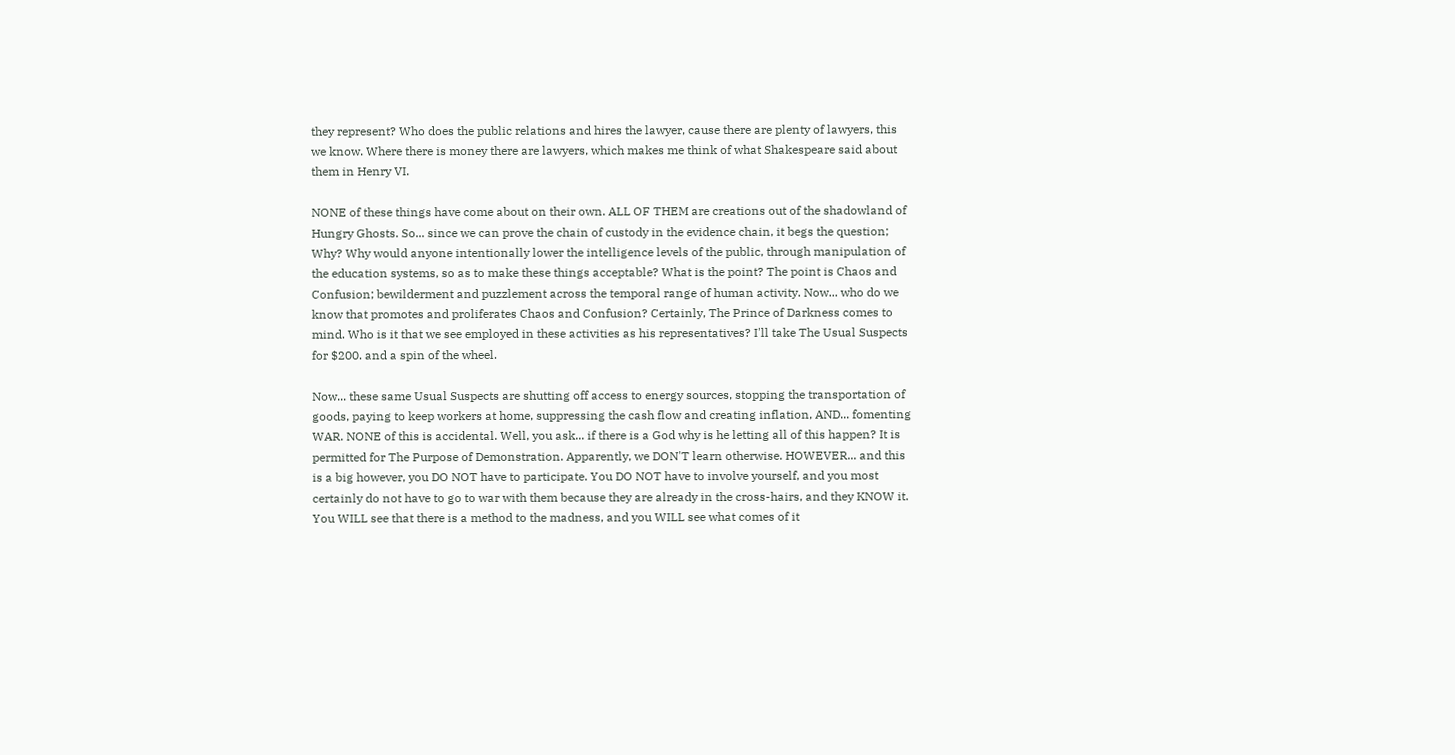they represent? Who does the public relations and hires the lawyer, cause there are plenty of lawyers, this we know. Where there is money there are lawyers, which makes me think of what Shakespeare said about them in Henry VI.

NONE of these things have come about on their own. ALL OF THEM are creations out of the shadowland of Hungry Ghosts. So... since we can prove the chain of custody in the evidence chain, it begs the question; Why? Why would anyone intentionally lower the intelligence levels of the public, through manipulation of the education systems, so as to make these things acceptable? What is the point? The point is Chaos and Confusion; bewilderment and puzzlement across the temporal range of human activity. Now... who do we know that promotes and proliferates Chaos and Confusion? Certainly, The Prince of Darkness comes to mind. Who is it that we see employed in these activities as his representatives? I'll take The Usual Suspects for $200. and a spin of the wheel.

Now... these same Usual Suspects are shutting off access to energy sources, stopping the transportation of goods, paying to keep workers at home, suppressing the cash flow and creating inflation, AND... fomenting WAR. NONE of this is accidental. Well, you ask... if there is a God why is he letting all of this happen? It is permitted for The Purpose of Demonstration. Apparently, we DON'T learn otherwise. HOWEVER... and this is a big however, you DO NOT have to participate. You DO NOT have to involve yourself, and you most certainly do not have to go to war with them because they are already in the cross-hairs, and they KNOW it. You WILL see that there is a method to the madness, and you WILL see what comes of it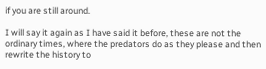if you are still around.

I will say it again as I have said it before, these are not the ordinary times, where the predators do as they please and then rewrite the history to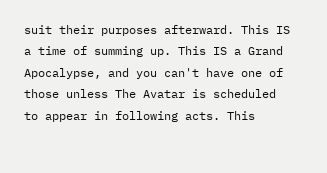suit their purposes afterward. This IS a time of summing up. This IS a Grand Apocalypse, and you can't have one of those unless The Avatar is scheduled to appear in following acts. This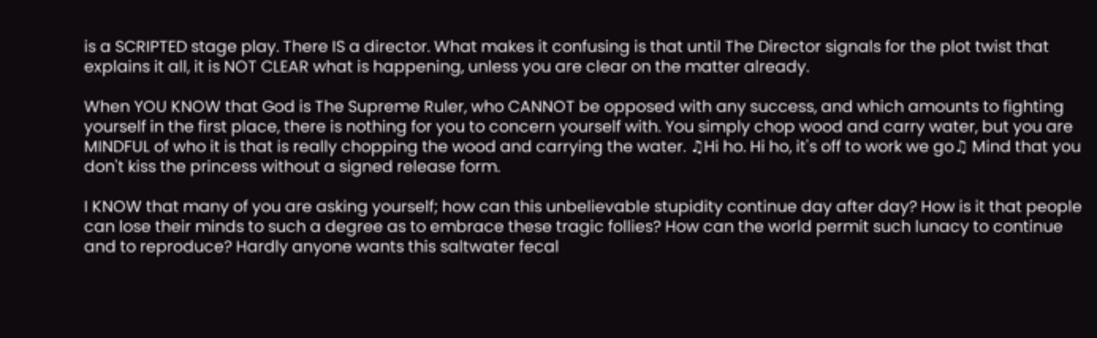is a SCRIPTED stage play. There IS a director. What makes it confusing is that until The Director signals for the plot twist that explains it all, it is NOT CLEAR what is happening, unless you are clear on the matter already.

When YOU KNOW that God is The Supreme Ruler, who CANNOT be opposed with any success, and which amounts to fighting yourself in the first place, there is nothing for you to concern yourself with. You simply chop wood and carry water, but you are MINDFUL of who it is that is really chopping the wood and carrying the water. ♫Hi ho. Hi ho, it's off to work we go♫ Mind that you don't kiss the princess without a signed release form.

I KNOW that many of you are asking yourself; how can this unbelievable stupidity continue day after day? How is it that people can lose their minds to such a degree as to embrace these tragic follies? How can the world permit such lunacy to continue and to reproduce? Hardly anyone wants this saltwater fecal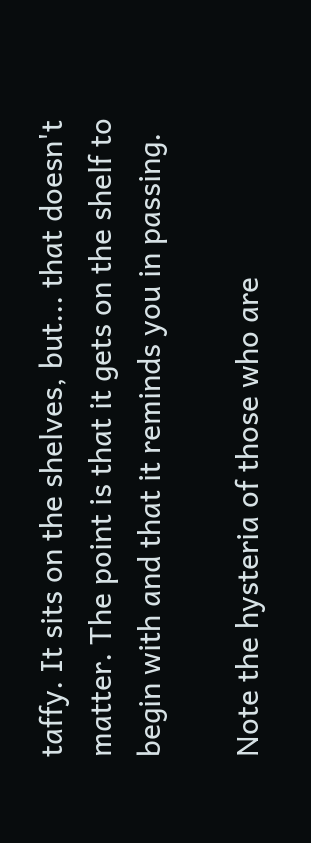taffy. It sits on the shelves, but... that doesn't matter. The point is that it gets on the shelf to begin with and that it reminds you in passing.

Note the hysteria of those who are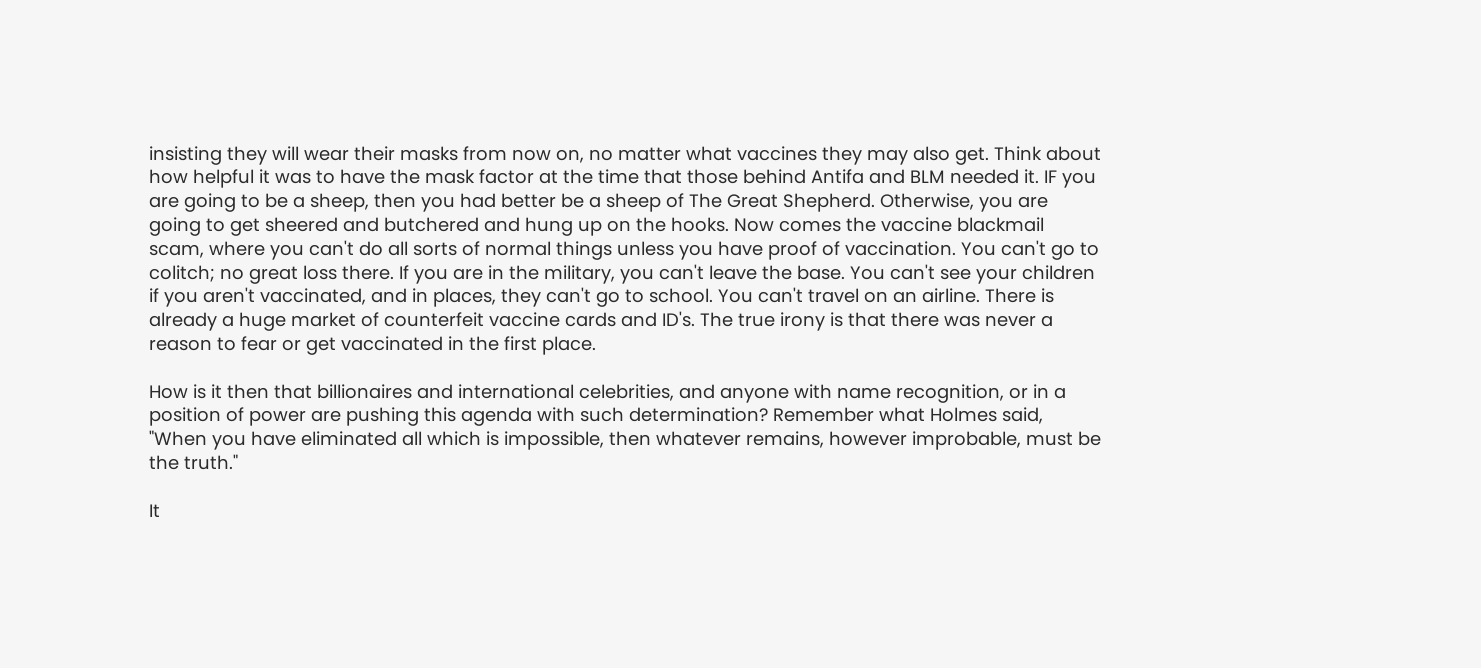insisting they will wear their masks from now on, no matter what vaccines they may also get. Think about how helpful it was to have the mask factor at the time that those behind Antifa and BLM needed it. IF you are going to be a sheep, then you had better be a sheep of The Great Shepherd. Otherwise, you are going to get sheered and butchered and hung up on the hooks. Now comes the vaccine blackmail scam, where you can't do all sorts of normal things unless you have proof of vaccination. You can't go to colitch; no great loss there. If you are in the military, you can't leave the base. You can't see your children if you aren't vaccinated, and in places, they can't go to school. You can't travel on an airline. There is already a huge market of counterfeit vaccine cards and ID's. The true irony is that there was never a reason to fear or get vaccinated in the first place.

How is it then that billionaires and international celebrities, and anyone with name recognition, or in a position of power are pushing this agenda with such determination? Remember what Holmes said, "When you have eliminated all which is impossible, then whatever remains, however improbable, must be the truth."

It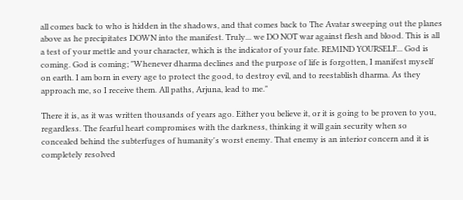all comes back to who is hidden in the shadows, and that comes back to The Avatar sweeping out the planes above as he precipitates DOWN into the manifest. Truly... we DO NOT war against flesh and blood. This is all a test of your mettle and your character, which is the indicator of your fate. REMIND YOURSELF... God is coming. God is coming; "Whenever dharma declines and the purpose of life is forgotten, I manifest myself on earth. I am born in every age to protect the good, to destroy evil, and to reestablish dharma. As they approach me, so I receive them. All paths, Arjuna, lead to me."

There it is, as it was written thousands of years ago. Either you believe it, or it is going to be proven to you, regardless. The fearful heart compromises with the darkness, thinking it will gain security when so concealed behind the subterfuges of humanity's worst enemy. That enemy is an interior concern and it is completely resolved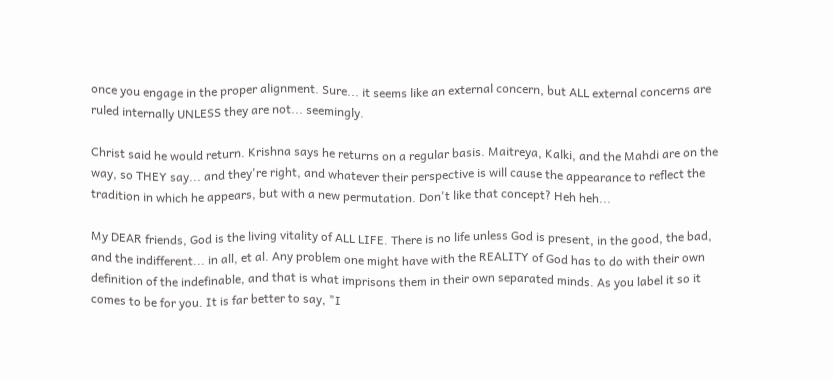once you engage in the proper alignment. Sure... it seems like an external concern, but ALL external concerns are ruled internally UNLESS they are not... seemingly.

Christ said he would return. Krishna says he returns on a regular basis. Maitreya, Kalki, and the Mahdi are on the way, so THEY say... and they're right, and whatever their perspective is will cause the appearance to reflect the tradition in which he appears, but with a new permutation. Don't like that concept? Heh heh...

My DEAR friends, God is the living vitality of ALL LIFE. There is no life unless God is present, in the good, the bad, and the indifferent... in all, et al. Any problem one might have with the REALITY of God has to do with their own definition of the indefinable, and that is what imprisons them in their own separated minds. As you label it so it comes to be for you. It is far better to say, "I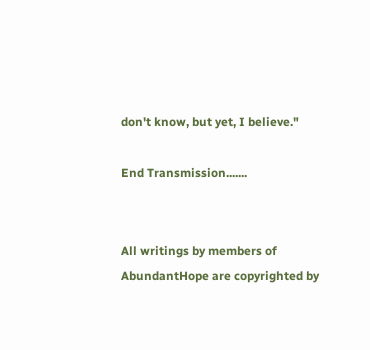don't know, but yet, I believe."

End Transmission.......


All writings by members of AbundantHope are copyrighted by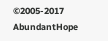©2005-2017 AbundantHope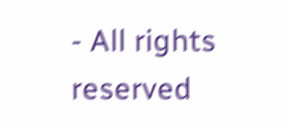- All rights reserved